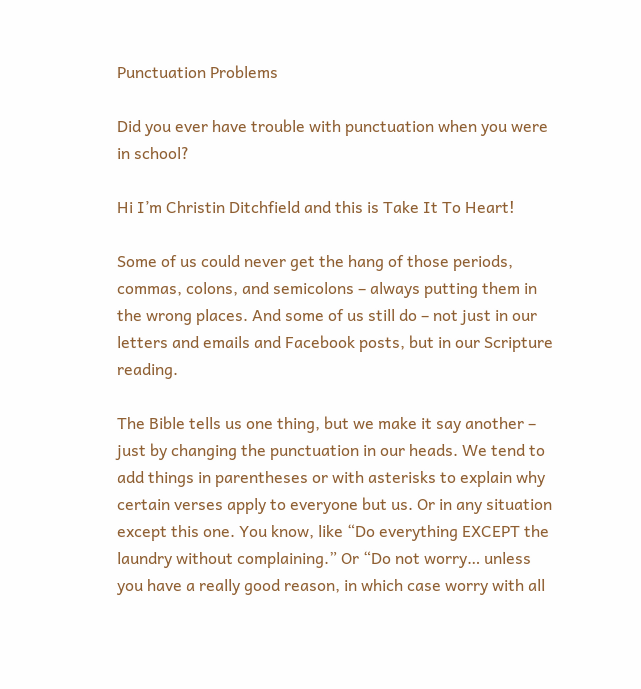Punctuation Problems

Did you ever have trouble with punctuation when you were in school?

Hi I’m Christin Ditchfield and this is Take It To Heart!

Some of us could never get the hang of those periods, commas, colons, and semicolons – always putting them in the wrong places. And some of us still do – not just in our letters and emails and Facebook posts, but in our Scripture reading.

The Bible tells us one thing, but we make it say another – just by changing the punctuation in our heads. We tend to add things in parentheses or with asterisks to explain why certain verses apply to everyone but us. Or in any situation except this one. You know, like “Do everything EXCEPT the laundry without complaining.” Or “Do not worry… unless you have a really good reason, in which case worry with all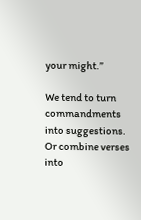your might.”

We tend to turn commandments into suggestions. Or combine verses into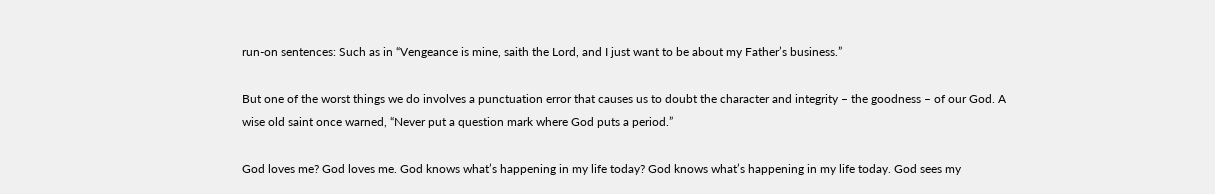run-on sentences: Such as in “Vengeance is mine, saith the Lord, and I just want to be about my Father’s business.”

But one of the worst things we do involves a punctuation error that causes us to doubt the character and integrity – the goodness – of our God. A wise old saint once warned, “Never put a question mark where God puts a period.”

God loves me? God loves me. God knows what’s happening in my life today? God knows what’s happening in my life today. God sees my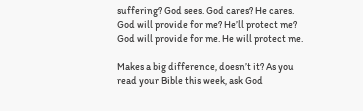suffering? God sees. God cares? He cares. God will provide for me? He’ll protect me? God will provide for me. He will protect me.

Makes a big difference, doesn’t it? As you read your Bible this week, ask God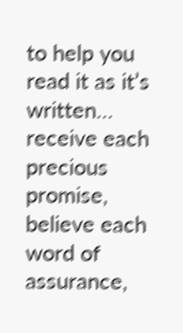to help you read it as it’s written… receive each precious promise, believe each word of assurance,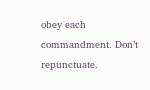obey each commandment. Don’t repunctuate.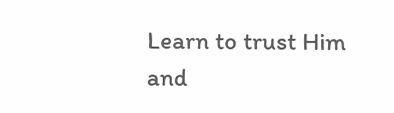Learn to trust Him and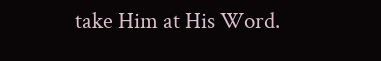take Him at His Word.